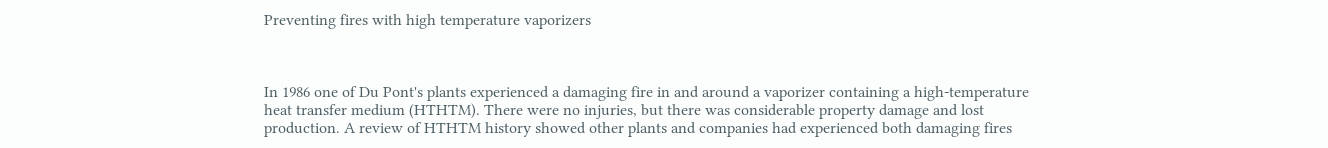Preventing fires with high temperature vaporizers



In 1986 one of Du Pont's plants experienced a damaging fire in and around a vaporizer containing a high-temperature heat transfer medium (HTHTM). There were no injuries, but there was considerable property damage and lost production. A review of HTHTM history showed other plants and companies had experienced both damaging fires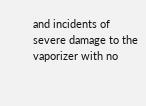and incidents of severe damage to the vaporizer with no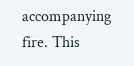accompanying fire. This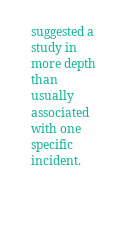suggested a study in more depth than usually associated with one specific incident.